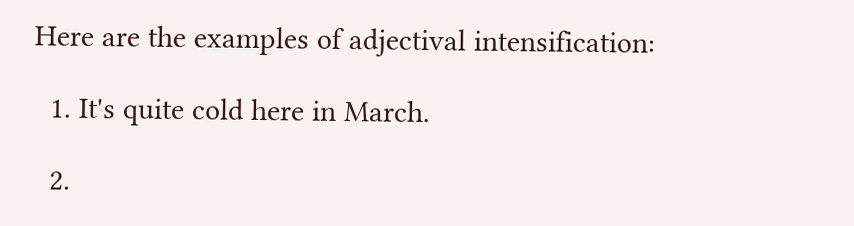Here are the examples of adjectival intensification:

  1. It's quite cold here in March.

  2.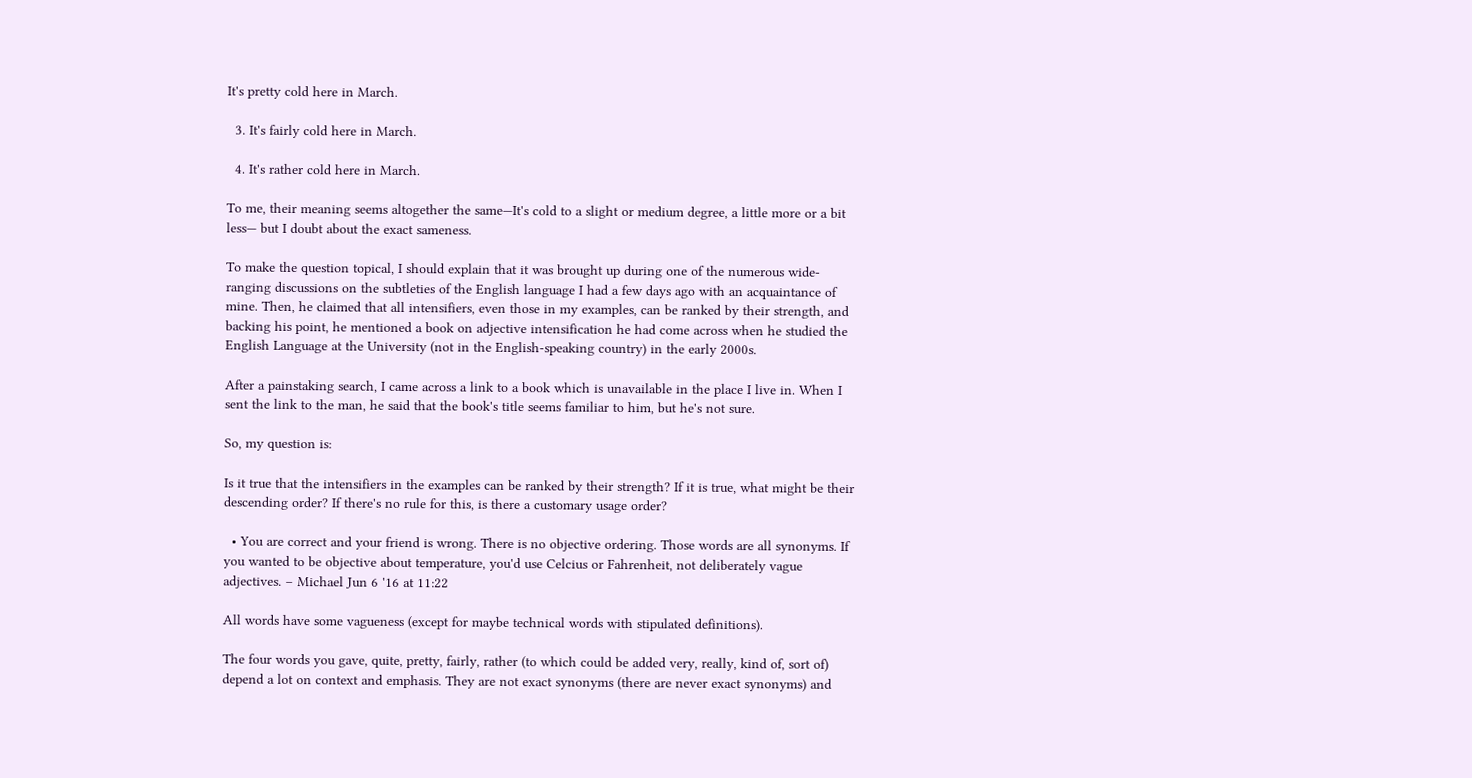It's pretty cold here in March.

  3. It's fairly cold here in March.

  4. It's rather cold here in March.

To me, their meaning seems altogether the same—It's cold to a slight or medium degree, a little more or a bit less— but I doubt about the exact sameness.

To make the question topical, I should explain that it was brought up during one of the numerous wide-ranging discussions on the subtleties of the English language I had a few days ago with an acquaintance of mine. Then, he claimed that all intensifiers, even those in my examples, can be ranked by their strength, and backing his point, he mentioned a book on adjective intensification he had come across when he studied the English Language at the University (not in the English-speaking country) in the early 2000s.

After a painstaking search, I came across a link to a book which is unavailable in the place I live in. When I sent the link to the man, he said that the book's title seems familiar to him, but he's not sure.

So, my question is:

Is it true that the intensifiers in the examples can be ranked by their strength? If it is true, what might be their descending order? If there's no rule for this, is there a customary usage order?

  • You are correct and your friend is wrong. There is no objective ordering. Those words are all synonyms. If you wanted to be objective about temperature, you'd use Celcius or Fahrenheit, not deliberately vague adjectives. – Michael Jun 6 '16 at 11:22

All words have some vagueness (except for maybe technical words with stipulated definitions).

The four words you gave, quite, pretty, fairly, rather (to which could be added very, really, kind of, sort of) depend a lot on context and emphasis. They are not exact synonyms (there are never exact synonyms) and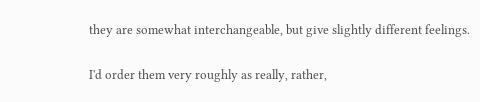they are somewhat interchangeable, but give slightly different feelings.

I'd order them very roughly as really, rather,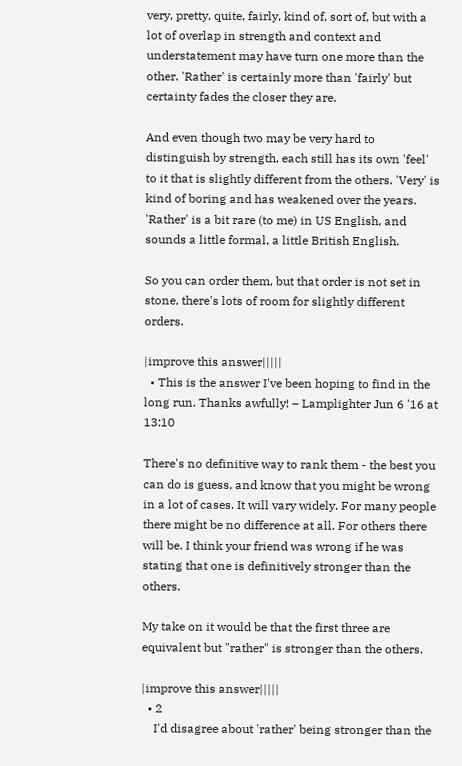very, pretty, quite, fairly, kind of, sort of, but with a lot of overlap in strength and context and understatement may have turn one more than the other. 'Rather' is certainly more than 'fairly' but certainty fades the closer they are.

And even though two may be very hard to distinguish by strength, each still has its own 'feel' to it that is slightly different from the others. 'Very' is kind of boring and has weakened over the years. 'Rather' is a bit rare (to me) in US English, and sounds a little formal, a little British English.

So you can order them, but that order is not set in stone, there's lots of room for slightly different orders.

|improve this answer|||||
  • This is the answer I've been hoping to find in the long run. Thanks awfully! – Lamplighter Jun 6 '16 at 13:10

There's no definitive way to rank them - the best you can do is guess, and know that you might be wrong in a lot of cases. It will vary widely. For many people there might be no difference at all. For others there will be. I think your friend was wrong if he was stating that one is definitively stronger than the others.

My take on it would be that the first three are equivalent but "rather" is stronger than the others.

|improve this answer|||||
  • 2
    I'd disagree about 'rather' being stronger than the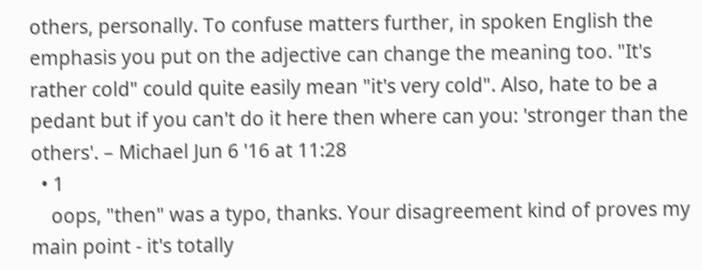others, personally. To confuse matters further, in spoken English the emphasis you put on the adjective can change the meaning too. "It's rather cold" could quite easily mean "it's very cold". Also, hate to be a pedant but if you can't do it here then where can you: 'stronger than the others'. – Michael Jun 6 '16 at 11:28
  • 1
    oops, "then" was a typo, thanks. Your disagreement kind of proves my main point - it's totally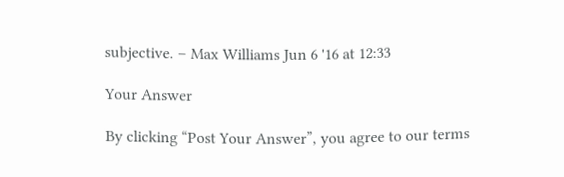subjective. – Max Williams Jun 6 '16 at 12:33

Your Answer

By clicking “Post Your Answer”, you agree to our terms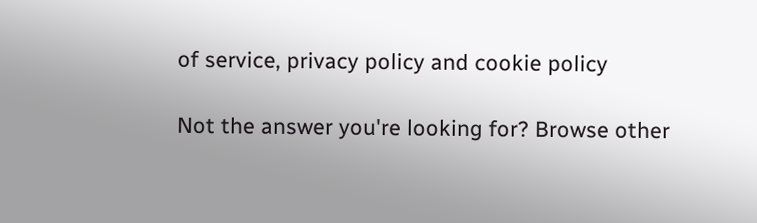of service, privacy policy and cookie policy

Not the answer you're looking for? Browse other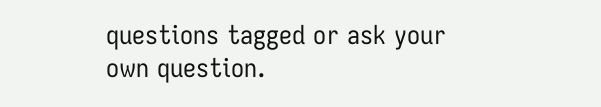questions tagged or ask your own question.